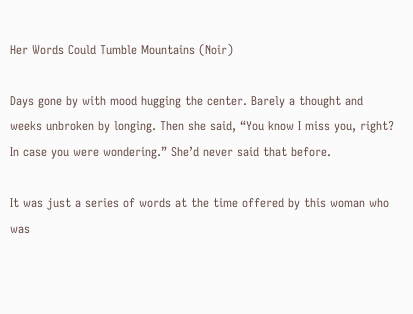Her Words Could Tumble Mountains (Noir)

Days gone by with mood hugging the center. Barely a thought and weeks unbroken by longing. Then she said, “You know I miss you, right? In case you were wondering.” She’d never said that before.

It was just a series of words at the time offered by this woman who was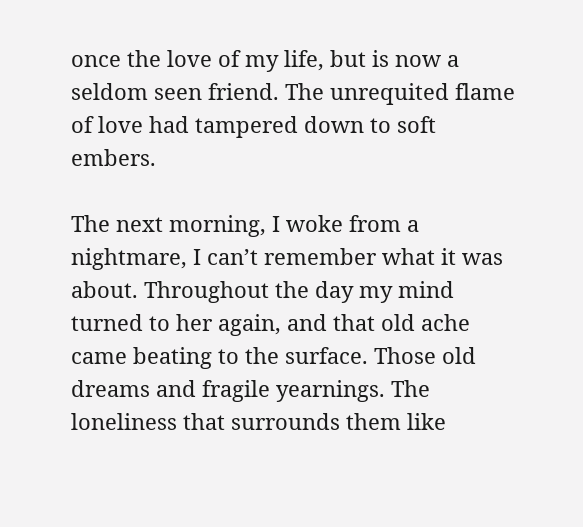once the love of my life, but is now a seldom seen friend. The unrequited flame of love had tampered down to soft embers.

The next morning, I woke from a nightmare, I can’t remember what it was about. Throughout the day my mind turned to her again, and that old ache came beating to the surface. Those old dreams and fragile yearnings. The loneliness that surrounds them like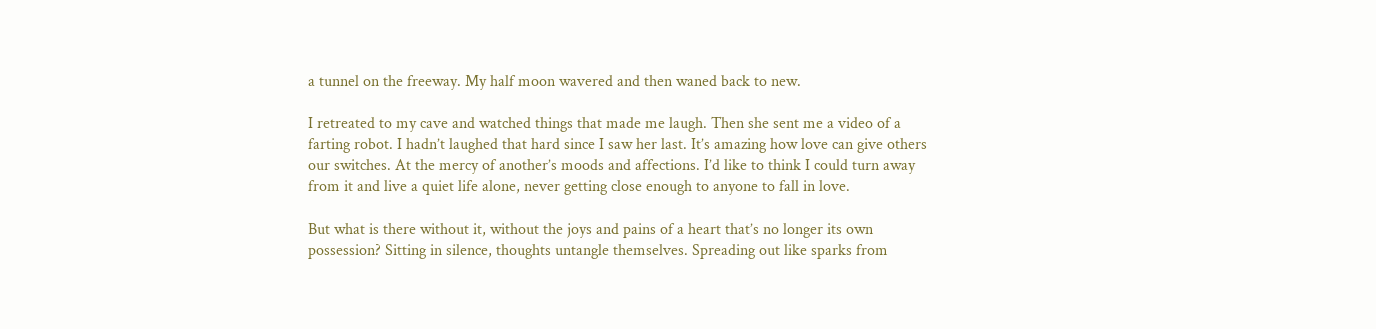a tunnel on the freeway. My half moon wavered and then waned back to new.

I retreated to my cave and watched things that made me laugh. Then she sent me a video of a farting robot. I hadn’t laughed that hard since I saw her last. It’s amazing how love can give others our switches. At the mercy of another’s moods and affections. I’d like to think I could turn away from it and live a quiet life alone, never getting close enough to anyone to fall in love.

But what is there without it, without the joys and pains of a heart that’s no longer its own possession? Sitting in silence, thoughts untangle themselves. Spreading out like sparks from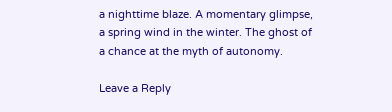a nighttime blaze. A momentary glimpse, a spring wind in the winter. The ghost of a chance at the myth of autonomy.

Leave a Reply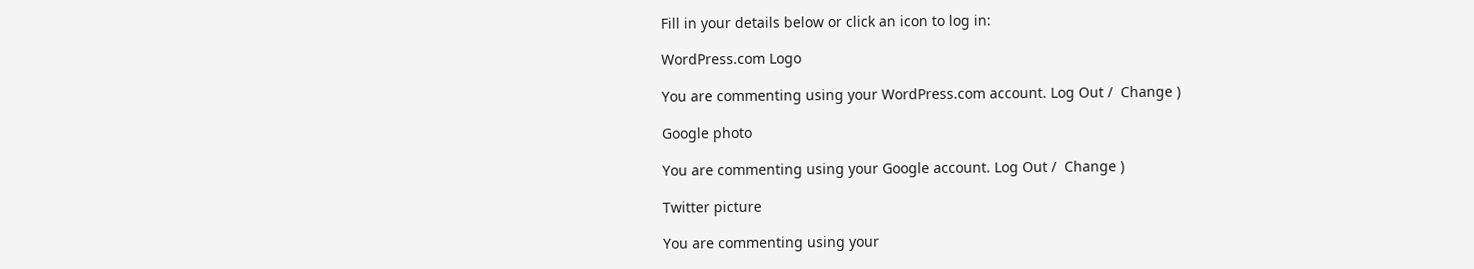Fill in your details below or click an icon to log in:

WordPress.com Logo

You are commenting using your WordPress.com account. Log Out /  Change )

Google photo

You are commenting using your Google account. Log Out /  Change )

Twitter picture

You are commenting using your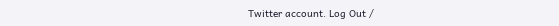Twitter account. Log Out /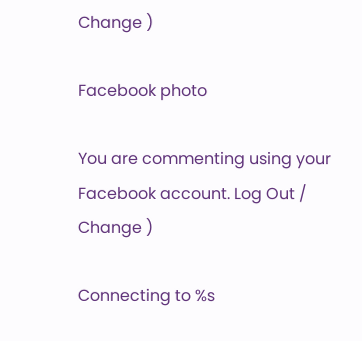Change )

Facebook photo

You are commenting using your Facebook account. Log Out /  Change )

Connecting to %s